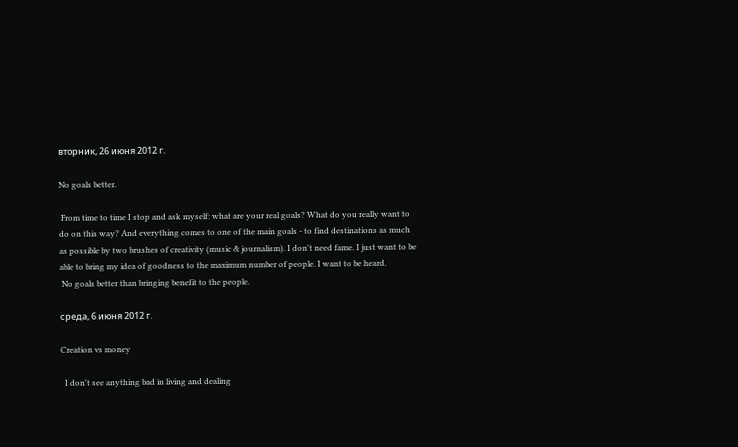вторник, 26 июня 2012 г.

No goals better.

 From time to time I stop and ask myself: what are your real goals? What do you really want to do on this way? And everything comes to one of the main goals - to find destinations as much as possible by two brushes of creativity (music & journalism). I don't need fame. I just want to be able to bring my idea of goodness to the maximum number of people. I want to be heard.
 No goals better than bringing benefit to the people.

среда, 6 июня 2012 г.

Creation vs money

  I don't see anything bad in living and dealing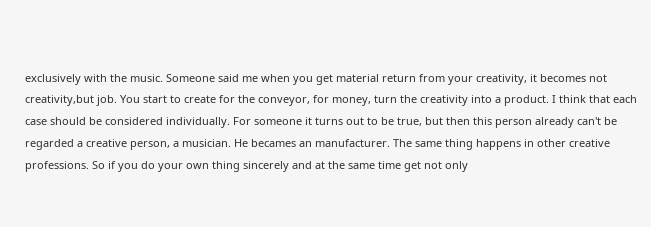exclusively with the music. Someone said me when you get material return from your creativity, it becomes not creativity,but job. You start to create for the conveyor, for money, turn the creativity into a product. I think that each case should be considered individually. For someone it turns out to be true, but then this person already can't be regarded a creative person, a musician. He becames an manufacturer. The same thing happens in other creative professions. So if you do your own thing sincerely and at the same time get not only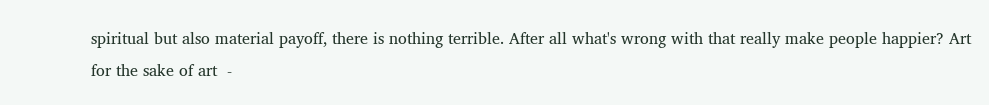spiritual but also material payoff, there is nothing terrible. After all what's wrong with that really make people happier? Art for the sake of art  -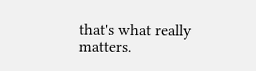that's what really matters.